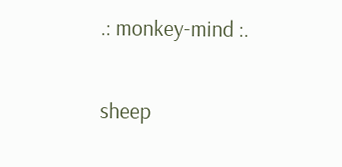.: monkey-mind :.

sheep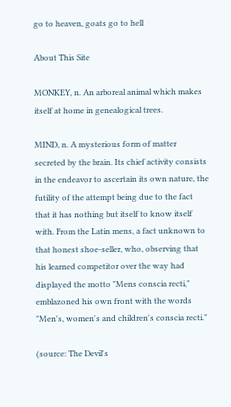go to heaven, goats go to hell

About This Site

MONKEY, n. An arboreal animal which makes itself at home in genealogical trees.

MIND, n. A mysterious form of matter secreted by the brain. Its chief activity consists in the endeavor to ascertain its own nature, the futility of the attempt being due to the fact that it has nothing but itself to know itself with. From the Latin mens, a fact unknown to that honest shoe-seller, who, observing that his learned competitor over the way had displayed the motto "Mens conscia recti," emblazoned his own front with the words "Men's, women's and children's conscia recti."

(source: The Devil's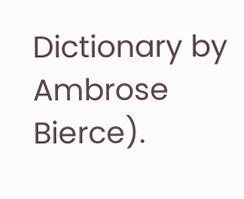Dictionary by Ambrose Bierce).